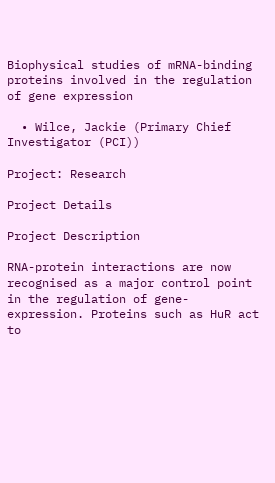Biophysical studies of mRNA-binding proteins involved in the regulation of gene expression

  • Wilce, Jackie (Primary Chief Investigator (PCI))

Project: Research

Project Details

Project Description

RNA-protein interactions are now recognised as a major control point in the regulation of gene-expression. Proteins such as HuR act to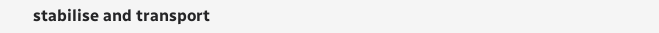stabilise and transport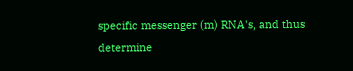specific messenger (m) RNA's, and thus determine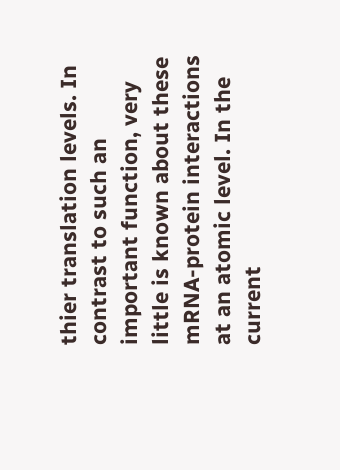thier translation levels. In contrast to such an important function, very little is known about these mRNA-protein interactions at an atomic level. In the current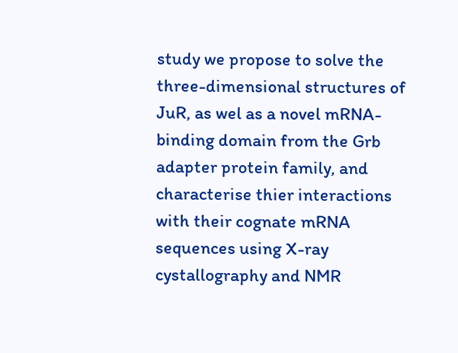study we propose to solve the three-dimensional structures of JuR, as wel as a novel mRNA-binding domain from the Grb adapter protein family, and characterise thier interactions with their cognate mRNA sequences using X-ray cystallography and NMR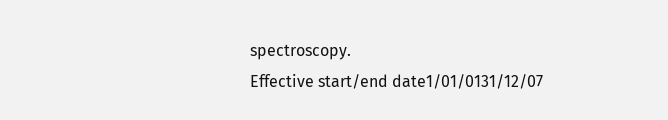spectroscopy.
Effective start/end date1/01/0131/12/07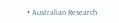• Australian Research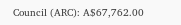Council (ARC): A$67,762.00